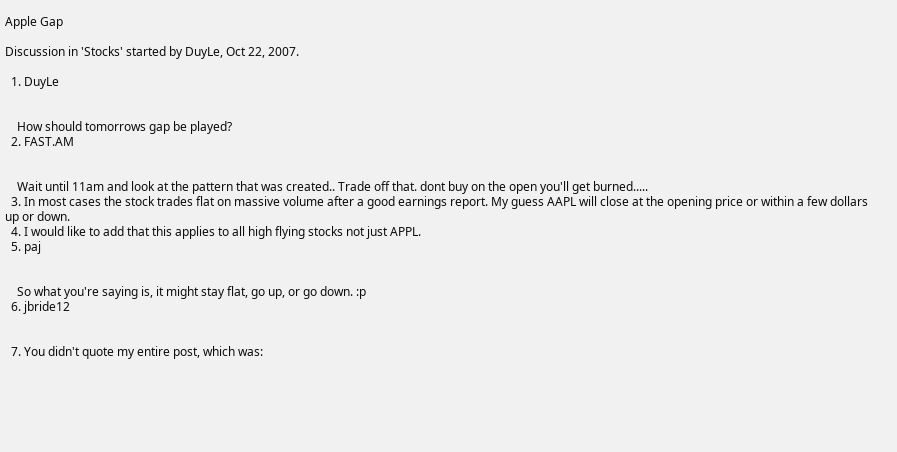Apple Gap

Discussion in 'Stocks' started by DuyLe, Oct 22, 2007.

  1. DuyLe


    How should tomorrows gap be played?
  2. FAST.AM


    Wait until 11am and look at the pattern that was created.. Trade off that. dont buy on the open you'll get burned.....
  3. In most cases the stock trades flat on massive volume after a good earnings report. My guess AAPL will close at the opening price or within a few dollars up or down.
  4. I would like to add that this applies to all high flying stocks not just APPL.
  5. paj


    So what you're saying is, it might stay flat, go up, or go down. :p
  6. jbride12


  7. You didn't quote my entire post, which was: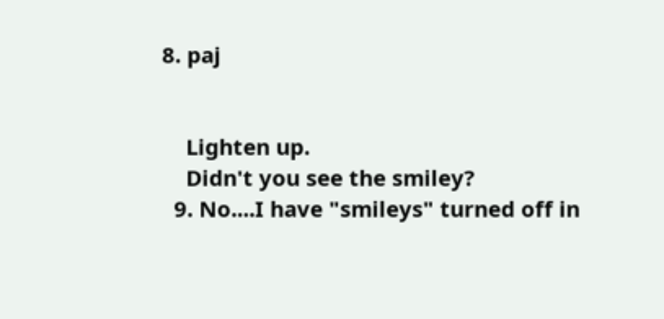8. paj


    Lighten up.
    Didn't you see the smiley?
  9. No....I have "smileys" turned off in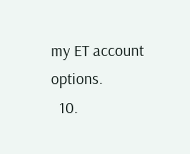my ET account options.
  10.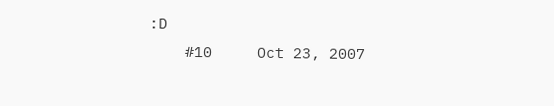:D
    #10     Oct 23, 2007